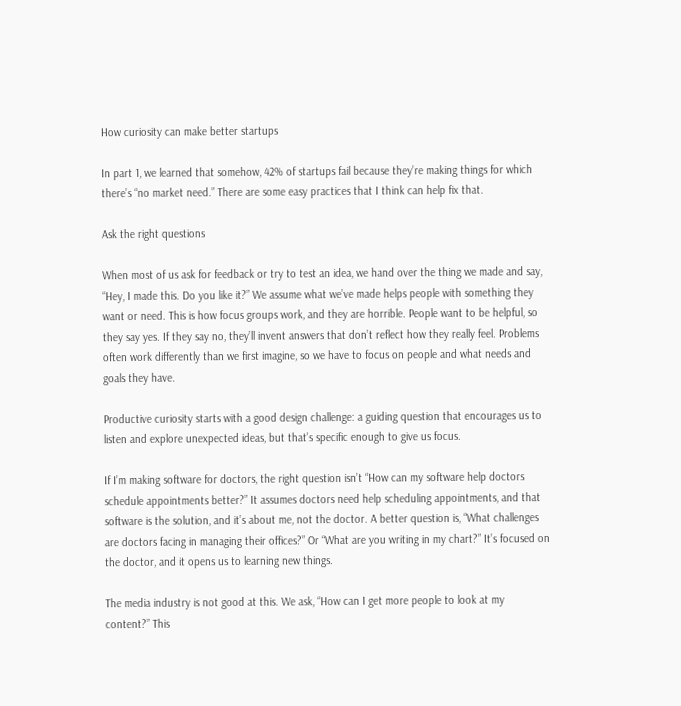How curiosity can make better startups

In part 1, we learned that somehow, 42% of startups fail because they’re making things for which there’s “no market need.” There are some easy practices that I think can help fix that.

Ask the right questions

When most of us ask for feedback or try to test an idea, we hand over the thing we made and say, “Hey, I made this. Do you like it?” We assume what we’ve made helps people with something they want or need. This is how focus groups work, and they are horrible. People want to be helpful, so they say yes. If they say no, they’ll invent answers that don’t reflect how they really feel. Problems often work differently than we first imagine, so we have to focus on people and what needs and goals they have.

Productive curiosity starts with a good design challenge: a guiding question that encourages us to listen and explore unexpected ideas, but that’s specific enough to give us focus.

If I’m making software for doctors, the right question isn’t “How can my software help doctors schedule appointments better?” It assumes doctors need help scheduling appointments, and that software is the solution, and it’s about me, not the doctor. A better question is, “What challenges are doctors facing in managing their offices?” Or “What are you writing in my chart?” It’s focused on the doctor, and it opens us to learning new things.

The media industry is not good at this. We ask, “How can I get more people to look at my content?” This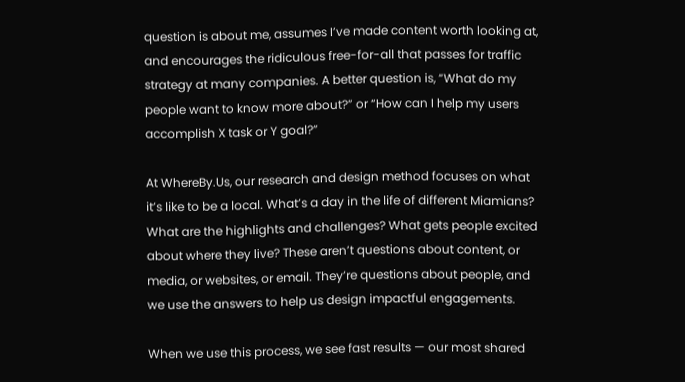question is about me, assumes I’ve made content worth looking at, and encourages the ridiculous free-for-all that passes for traffic strategy at many companies. A better question is, “What do my people want to know more about?” or “How can I help my users accomplish X task or Y goal?”

At WhereBy.Us, our research and design method focuses on what it’s like to be a local. What’s a day in the life of different Miamians? What are the highlights and challenges? What gets people excited about where they live? These aren’t questions about content, or media, or websites, or email. They’re questions about people, and we use the answers to help us design impactful engagements.

When we use this process, we see fast results — our most shared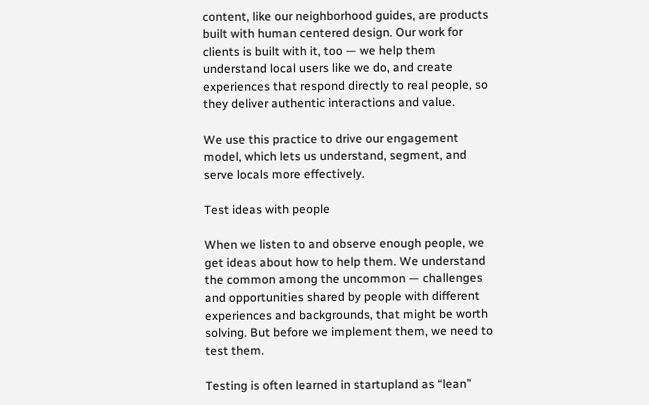content, like our neighborhood guides, are products built with human centered design. Our work for clients is built with it, too — we help them understand local users like we do, and create experiences that respond directly to real people, so they deliver authentic interactions and value.

We use this practice to drive our engagement model, which lets us understand, segment, and serve locals more effectively.

Test ideas with people

When we listen to and observe enough people, we get ideas about how to help them. We understand the common among the uncommon — challenges and opportunities shared by people with different experiences and backgrounds, that might be worth solving. But before we implement them, we need to test them.

Testing is often learned in startupland as “lean”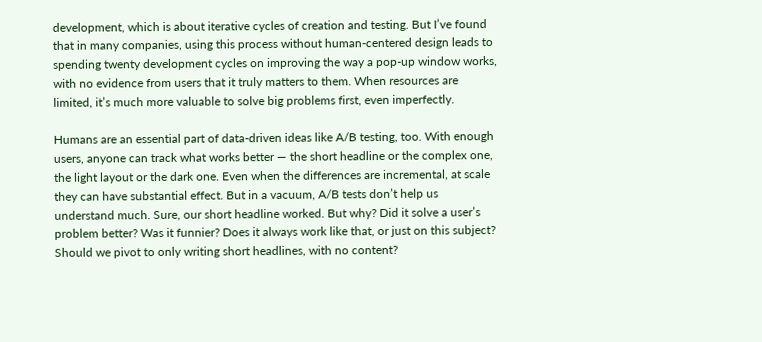development, which is about iterative cycles of creation and testing. But I’ve found that in many companies, using this process without human-centered design leads to spending twenty development cycles on improving the way a pop-up window works, with no evidence from users that it truly matters to them. When resources are limited, it’s much more valuable to solve big problems first, even imperfectly.

Humans are an essential part of data-driven ideas like A/B testing, too. With enough users, anyone can track what works better — the short headline or the complex one, the light layout or the dark one. Even when the differences are incremental, at scale they can have substantial effect. But in a vacuum, A/B tests don’t help us understand much. Sure, our short headline worked. But why? Did it solve a user’s problem better? Was it funnier? Does it always work like that, or just on this subject? Should we pivot to only writing short headlines, with no content?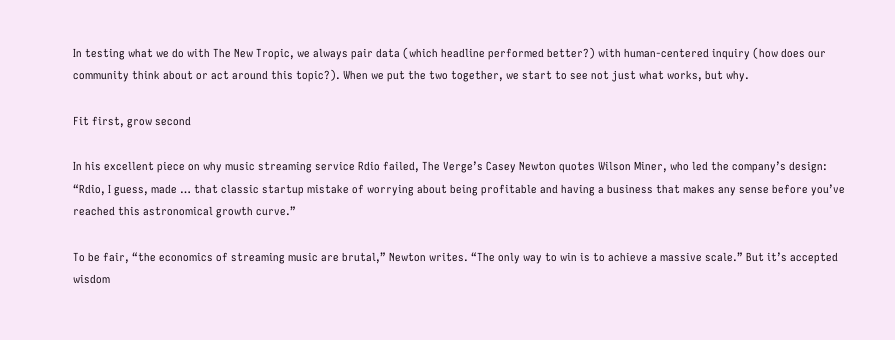In testing what we do with The New Tropic, we always pair data (which headline performed better?) with human-centered inquiry (how does our community think about or act around this topic?). When we put the two together, we start to see not just what works, but why.

Fit first, grow second

In his excellent piece on why music streaming service Rdio failed, The Verge’s Casey Newton quotes Wilson Miner, who led the company’s design: “Rdio, I guess, made … that classic startup mistake of worrying about being profitable and having a business that makes any sense before you’ve reached this astronomical growth curve.”

To be fair, “the economics of streaming music are brutal,” Newton writes. “The only way to win is to achieve a massive scale.” But it’s accepted wisdom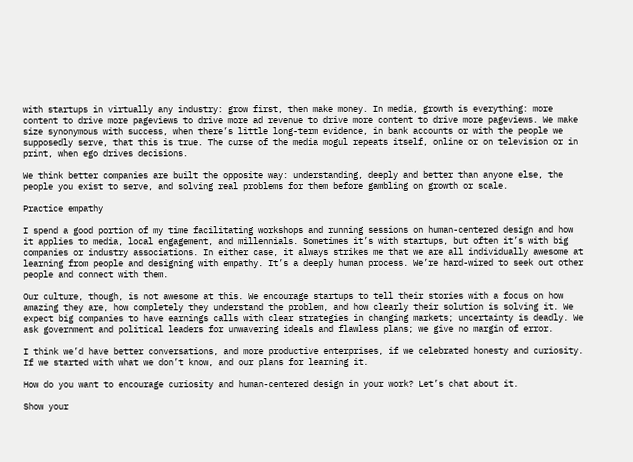with startups in virtually any industry: grow first, then make money. In media, growth is everything: more content to drive more pageviews to drive more ad revenue to drive more content to drive more pageviews. We make size synonymous with success, when there’s little long-term evidence, in bank accounts or with the people we supposedly serve, that this is true. The curse of the media mogul repeats itself, online or on television or in print, when ego drives decisions.

We think better companies are built the opposite way: understanding, deeply and better than anyone else, the people you exist to serve, and solving real problems for them before gambling on growth or scale.

Practice empathy

I spend a good portion of my time facilitating workshops and running sessions on human-centered design and how it applies to media, local engagement, and millennials. Sometimes it’s with startups, but often it’s with big companies or industry associations. In either case, it always strikes me that we are all individually awesome at learning from people and designing with empathy. It’s a deeply human process. We’re hard-wired to seek out other people and connect with them.

Our culture, though, is not awesome at this. We encourage startups to tell their stories with a focus on how amazing they are, how completely they understand the problem, and how clearly their solution is solving it. We expect big companies to have earnings calls with clear strategies in changing markets; uncertainty is deadly. We ask government and political leaders for unwavering ideals and flawless plans; we give no margin of error.

I think we’d have better conversations, and more productive enterprises, if we celebrated honesty and curiosity. If we started with what we don’t know, and our plans for learning it.

How do you want to encourage curiosity and human-centered design in your work? Let’s chat about it.

Show your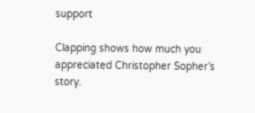support

Clapping shows how much you appreciated Christopher Sopher’s story.